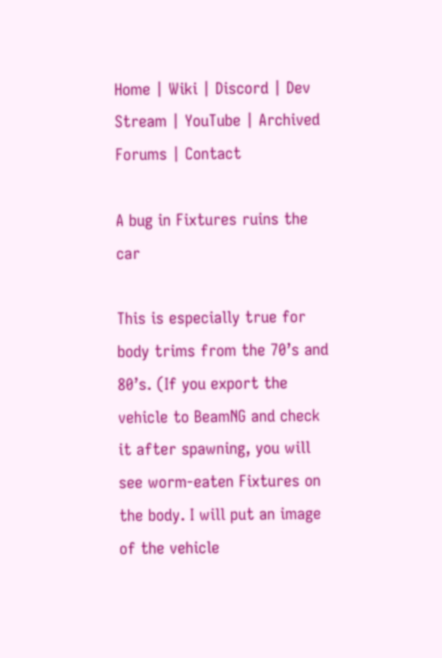Home | Wiki | Discord | Dev Stream | YouTube | Archived Forums | Contact

A bug in Fixtures ruins the car

This is especially true for body trims from the 70’s and 80’s. (If you export the vehicle to BeamNG and check it after spawning, you will see worm-eaten Fixtures on the body. I will put an image of the vehicle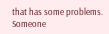that has some problems. Someone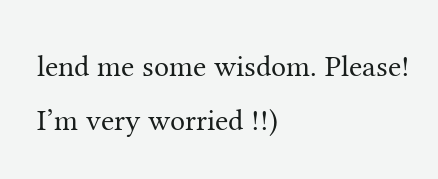lend me some wisdom. Please! I’m very worried !!)